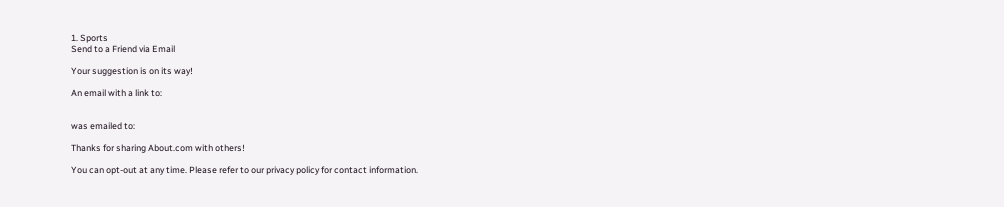1. Sports
Send to a Friend via Email

Your suggestion is on its way!

An email with a link to:


was emailed to:

Thanks for sharing About.com with others!

You can opt-out at any time. Please refer to our privacy policy for contact information.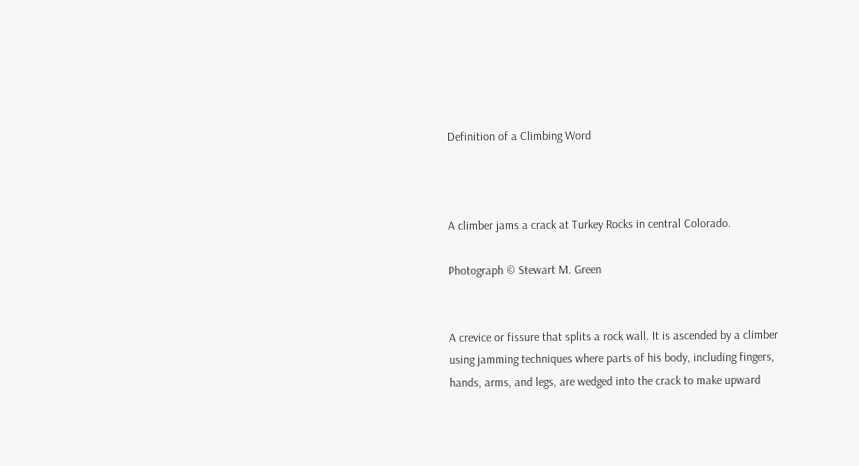Definition of a Climbing Word



A climber jams a crack at Turkey Rocks in central Colorado.

Photograph © Stewart M. Green


A crevice or fissure that splits a rock wall. It is ascended by a climber using jamming techniques where parts of his body, including fingers, hands, arms, and legs, are wedged into the crack to make upward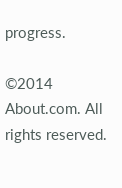progress.

©2014 About.com. All rights reserved.